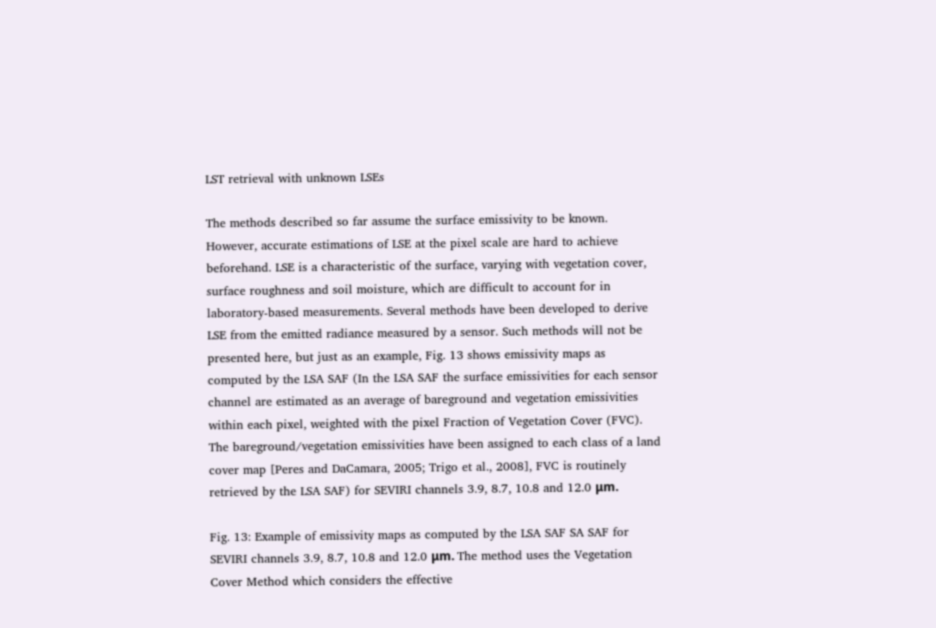LST retrieval with unknown LSEs

The methods described so far assume the surface emissivity to be known. However, accurate estimations of LSE at the pixel scale are hard to achieve beforehand. LSE is a characteristic of the surface, varying with vegetation cover, surface roughness and soil moisture, which are difficult to account for in laboratory-based measurements. Several methods have been developed to derive LSE from the emitted radiance measured by a sensor. Such methods will not be presented here, but just as an example, Fig. 13 shows emissivity maps as computed by the LSA SAF (In the LSA SAF the surface emissivities for each sensor channel are estimated as an average of bareground and vegetation emissivities within each pixel, weighted with the pixel Fraction of Vegetation Cover (FVC). The bareground/vegetation emissivities have been assigned to each class of a land cover map [Peres and DaCamara, 2005; Trigo et al., 2008], FVC is routinely retrieved by the LSA SAF) for SEVIRI channels 3.9, 8.7, 10.8 and 12.0 μm.

Fig. 13: Example of emissivity maps as computed by the LSA SAF SA SAF for SEVIRI channels 3.9, 8.7, 10.8 and 12.0 μm. The method uses the Vegetation Cover Method which considers the effective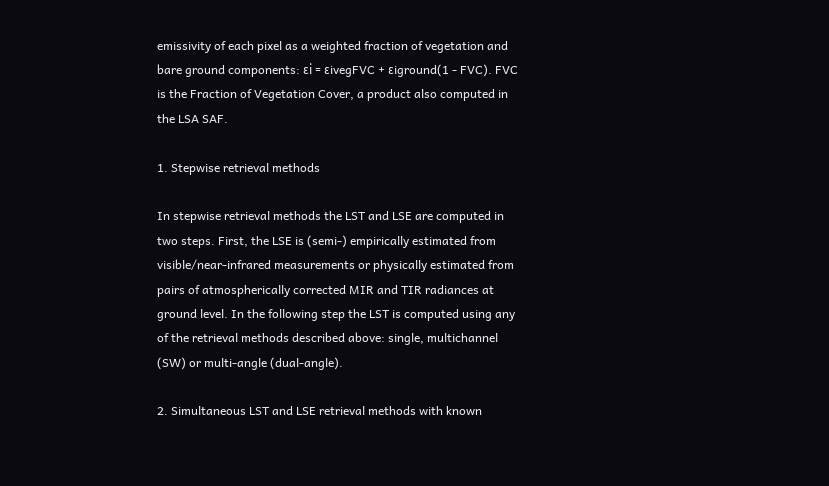emissivity of each pixel as a weighted fraction of vegetation and bare ground components: εi = εivegFVC + εiground(1 - FVC). FVC is the Fraction of Vegetation Cover, a product also computed in the LSA SAF.

1. Stepwise retrieval methods

In stepwise retrieval methods the LST and LSE are computed in two steps. First, the LSE is (semi-) empirically estimated from visible/near-infrared measurements or physically estimated from pairs of atmospherically corrected MIR and TIR radiances at ground level. In the following step the LST is computed using any of the retrieval methods described above: single, multichannel (SW) or multi-angle (dual-angle).

2. Simultaneous LST and LSE retrieval methods with known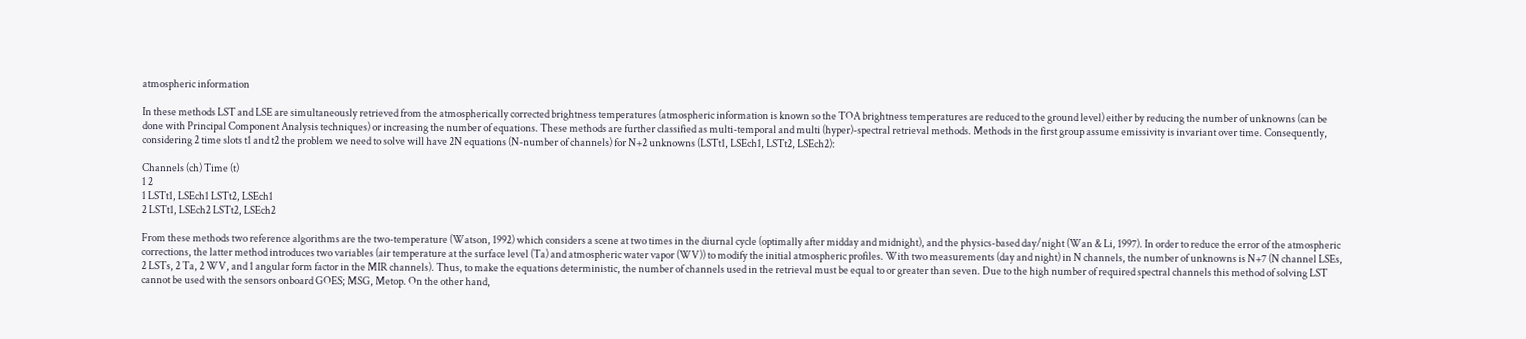atmospheric information

In these methods LST and LSE are simultaneously retrieved from the atmospherically corrected brightness temperatures (atmospheric information is known so the TOA brightness temperatures are reduced to the ground level) either by reducing the number of unknowns (can be done with Principal Component Analysis techniques) or increasing the number of equations. These methods are further classified as multi-temporal and multi (hyper)-spectral retrieval methods. Methods in the first group assume emissivity is invariant over time. Consequently, considering 2 time slots t1 and t2 the problem we need to solve will have 2N equations (N-number of channels) for N+2 unknowns (LSTt1, LSEch1, LSTt2, LSEch2):

Channels (ch) Time (t)
1 2
1 LSTt1, LSEch1 LSTt2, LSEch1
2 LSTt1, LSEch2 LSTt2, LSEch2

From these methods two reference algorithms are the two-temperature (Watson, 1992) which considers a scene at two times in the diurnal cycle (optimally after midday and midnight), and the physics-based day/night (Wan & Li, 1997). In order to reduce the error of the atmospheric corrections, the latter method introduces two variables (air temperature at the surface level (Ta) and atmospheric water vapor (WV)) to modify the initial atmospheric profiles. With two measurements (day and night) in N channels, the number of unknowns is N+7 (N channel LSEs, 2 LSTs, 2 Ta, 2 WV, and 1 angular form factor in the MIR channels). Thus, to make the equations deterministic, the number of channels used in the retrieval must be equal to or greater than seven. Due to the high number of required spectral channels this method of solving LST cannot be used with the sensors onboard GOES; MSG, Metop. On the other hand,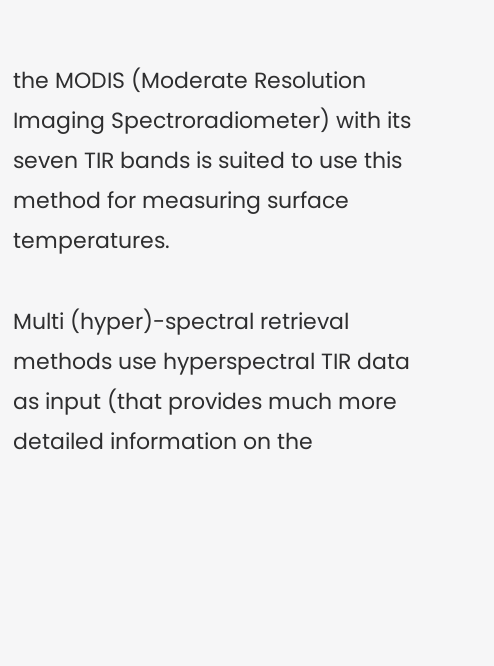the MODIS (Moderate Resolution Imaging Spectroradiometer) with its seven TIR bands is suited to use this method for measuring surface temperatures.

Multi (hyper)-spectral retrieval methods use hyperspectral TIR data as input (that provides much more detailed information on the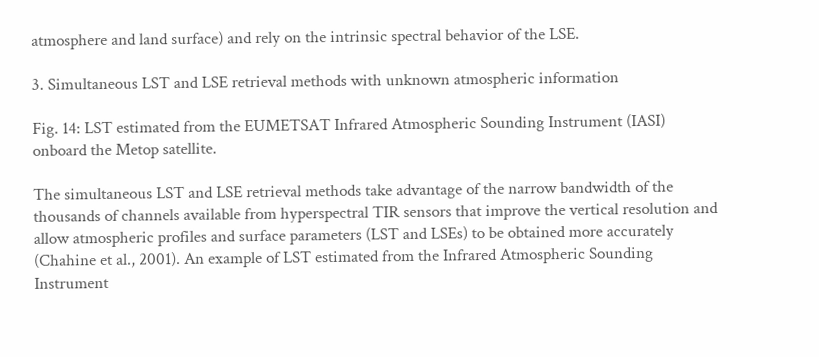atmosphere and land surface) and rely on the intrinsic spectral behavior of the LSE.

3. Simultaneous LST and LSE retrieval methods with unknown atmospheric information

Fig. 14: LST estimated from the EUMETSAT Infrared Atmospheric Sounding Instrument (IASI) onboard the Metop satellite.

The simultaneous LST and LSE retrieval methods take advantage of the narrow bandwidth of the thousands of channels available from hyperspectral TIR sensors that improve the vertical resolution and allow atmospheric profiles and surface parameters (LST and LSEs) to be obtained more accurately (Chahine et al., 2001). An example of LST estimated from the Infrared Atmospheric Sounding Instrument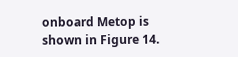onboard Metop is shown in Figure 14.